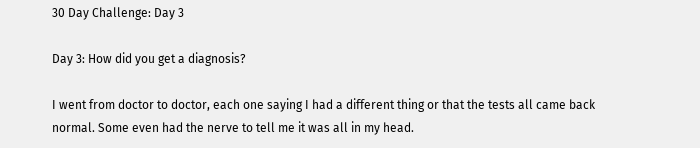30 Day Challenge: Day 3

Day 3: How did you get a diagnosis?

I went from doctor to doctor, each one saying I had a different thing or that the tests all came back normal. Some even had the nerve to tell me it was all in my head.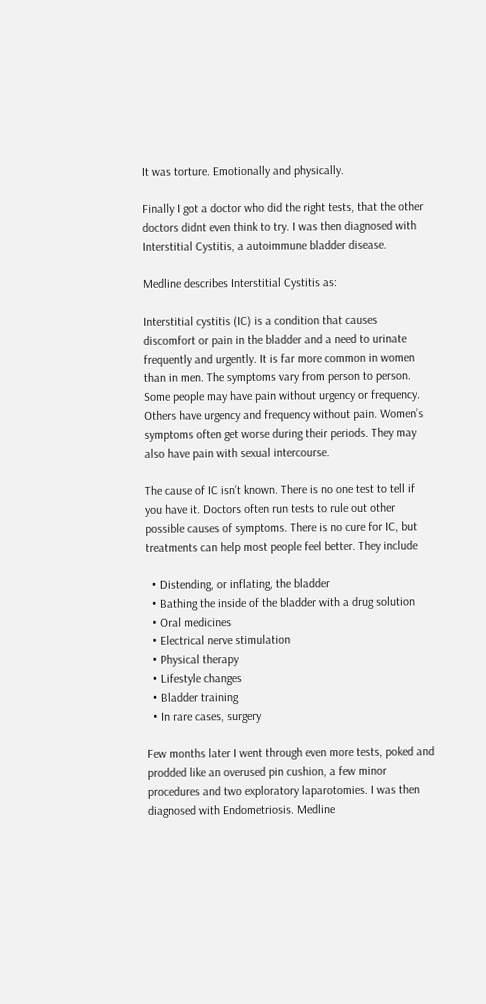It was torture. Emotionally and physically.

Finally I got a doctor who did the right tests, that the other doctors didnt even think to try. I was then diagnosed with Interstitial Cystitis, a autoimmune bladder disease.

Medline describes Interstitial Cystitis as:

Interstitial cystitis (IC) is a condition that causes discomfort or pain in the bladder and a need to urinate frequently and urgently. It is far more common in women than in men. The symptoms vary from person to person. Some people may have pain without urgency or frequency. Others have urgency and frequency without pain. Women’s symptoms often get worse during their periods. They may also have pain with sexual intercourse.

The cause of IC isn’t known. There is no one test to tell if you have it. Doctors often run tests to rule out other possible causes of symptoms. There is no cure for IC, but treatments can help most people feel better. They include

  • Distending, or inflating, the bladder
  • Bathing the inside of the bladder with a drug solution
  • Oral medicines
  • Electrical nerve stimulation
  • Physical therapy
  • Lifestyle changes
  • Bladder training
  • In rare cases, surgery

Few months later I went through even more tests, poked and prodded like an overused pin cushion, a few minor procedures and two exploratory laparotomies. I was then diagnosed with Endometriosis. Medline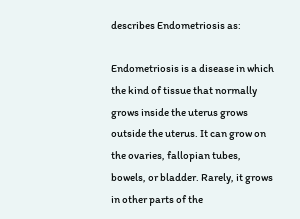describes Endometriosis as:

Endometriosis is a disease in which the kind of tissue that normally grows inside the uterus grows outside the uterus. It can grow on the ovaries, fallopian tubes, bowels, or bladder. Rarely, it grows in other parts of the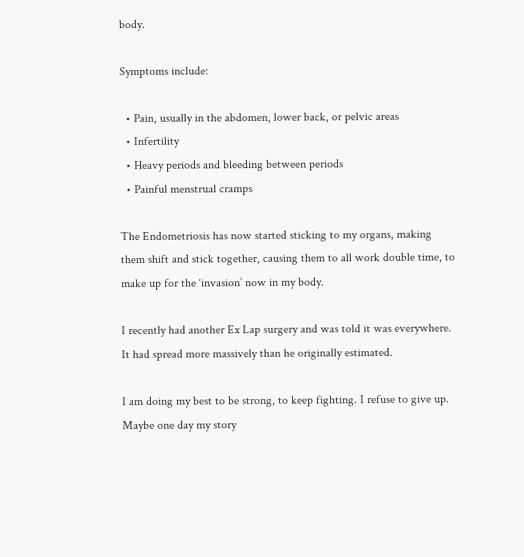body.

Symptoms include:

  • Pain, usually in the abdomen, lower back, or pelvic areas
  • Infertility
  • Heavy periods and bleeding between periods
  • Painful menstrual cramps

The Endometriosis has now started sticking to my organs, making them shift and stick together, causing them to all work double time, to make up for the ‘invasion’ now in my body.

I recently had another Ex Lap surgery and was told it was everywhere. It had spread more massively than he originally estimated.

I am doing my best to be strong, to keep fighting. I refuse to give up. Maybe one day my story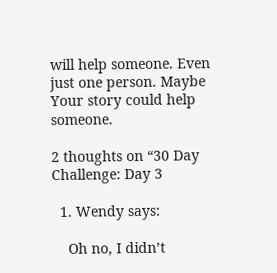will help someone. Even just one person. Maybe Your story could help someone.

2 thoughts on “30 Day Challenge: Day 3

  1. Wendy says:

    Oh no, I didn’t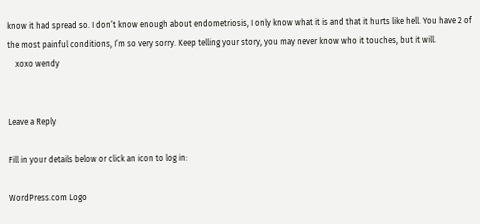know it had spread so. I don’t know enough about endometriosis, I only know what it is and that it hurts like hell. You have 2 of the most painful conditions, I’m so very sorry. Keep telling your story, you may never know who it touches, but it will.
    xoxo wendy


Leave a Reply

Fill in your details below or click an icon to log in:

WordPress.com Logo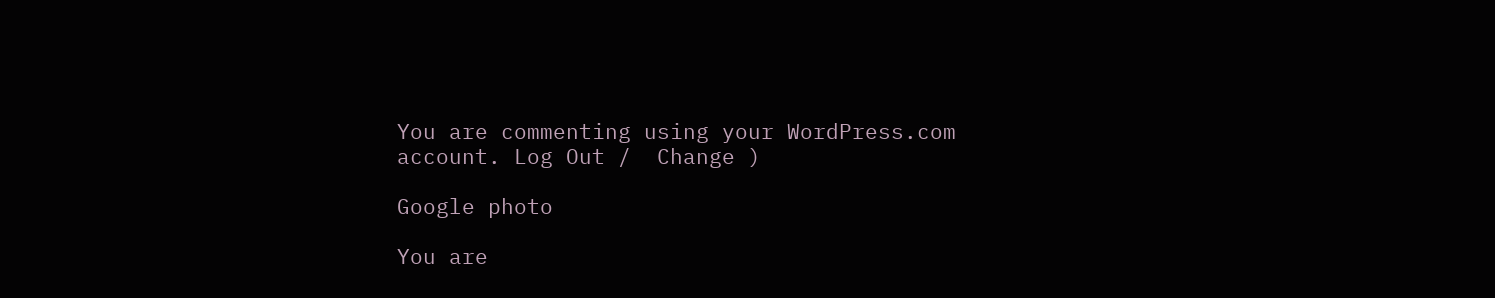You are commenting using your WordPress.com account. Log Out /  Change )

Google photo

You are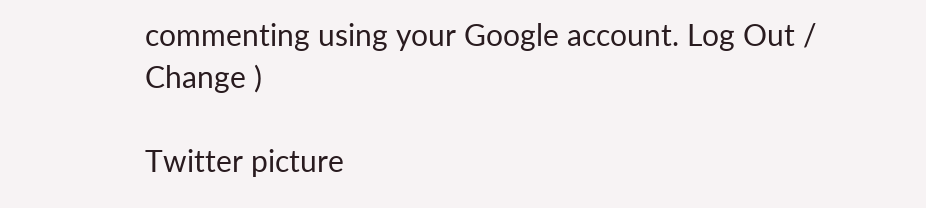commenting using your Google account. Log Out /  Change )

Twitter picture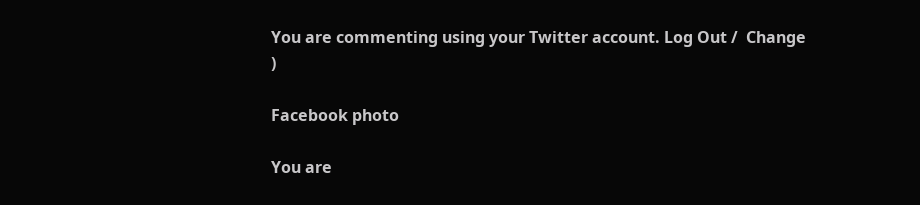You are commenting using your Twitter account. Log Out /  Change )

Facebook photo

You are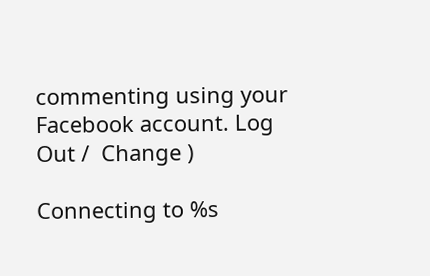commenting using your Facebook account. Log Out /  Change )

Connecting to %s